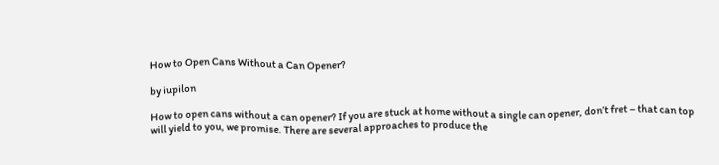How to Open Cans Without a Can Opener?

by iupilon

How to open cans without a can opener? If you are stuck at home without a single can opener, don’t fret – that can top will yield to you, we promise. There are several approaches to produce the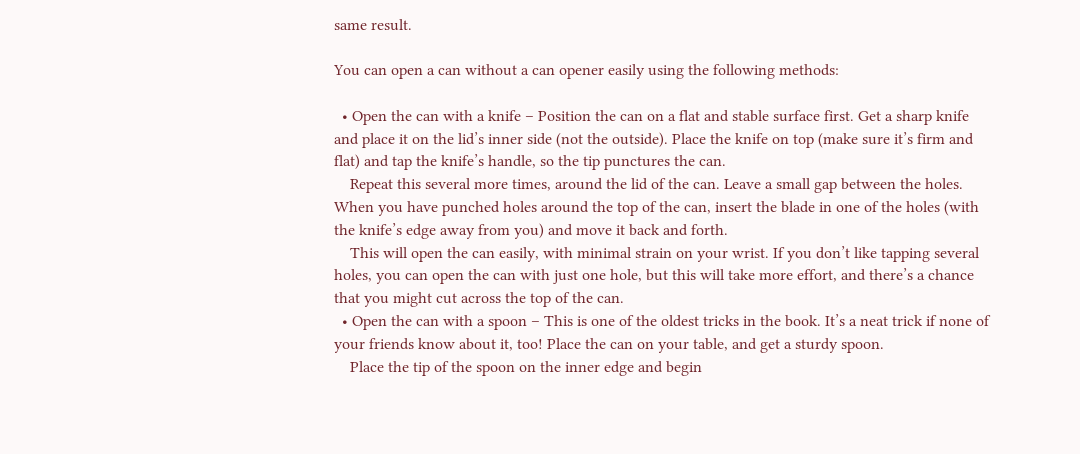same result.

You can open a can without a can opener easily using the following methods:

  • Open the can with a knife – Position the can on a flat and stable surface first. Get a sharp knife and place it on the lid’s inner side (not the outside). Place the knife on top (make sure it’s firm and flat) and tap the knife’s handle, so the tip punctures the can.
    Repeat this several more times, around the lid of the can. Leave a small gap between the holes. When you have punched holes around the top of the can, insert the blade in one of the holes (with the knife’s edge away from you) and move it back and forth.
    This will open the can easily, with minimal strain on your wrist. If you don’t like tapping several holes, you can open the can with just one hole, but this will take more effort, and there’s a chance that you might cut across the top of the can.
  • Open the can with a spoon – This is one of the oldest tricks in the book. It’s a neat trick if none of your friends know about it, too! Place the can on your table, and get a sturdy spoon.
    Place the tip of the spoon on the inner edge and begin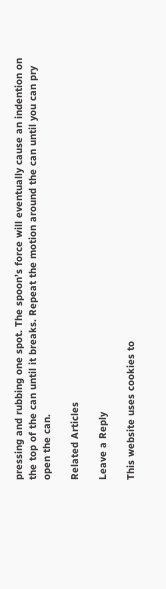pressing and rubbing one spot. The spoon’s force will eventually cause an indention on the top of the can until it breaks. Repeat the motion around the can until you can pry open the can.

Related Articles

Leave a Reply

This website uses cookies to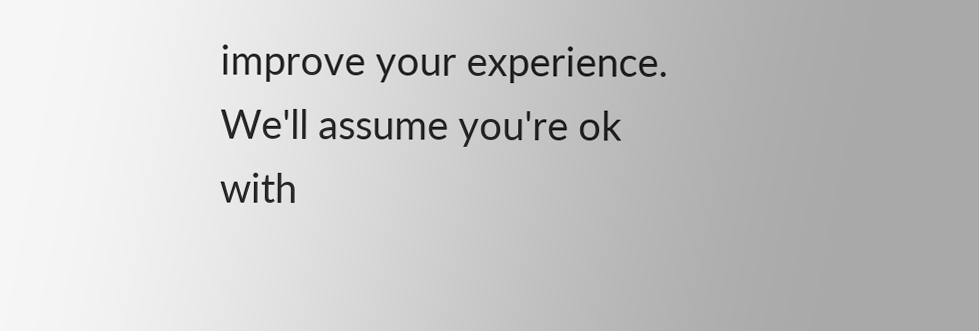improve your experience. We'll assume you're ok with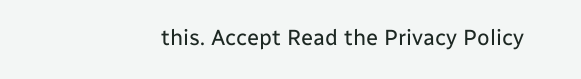this. Accept Read the Privacy Policy